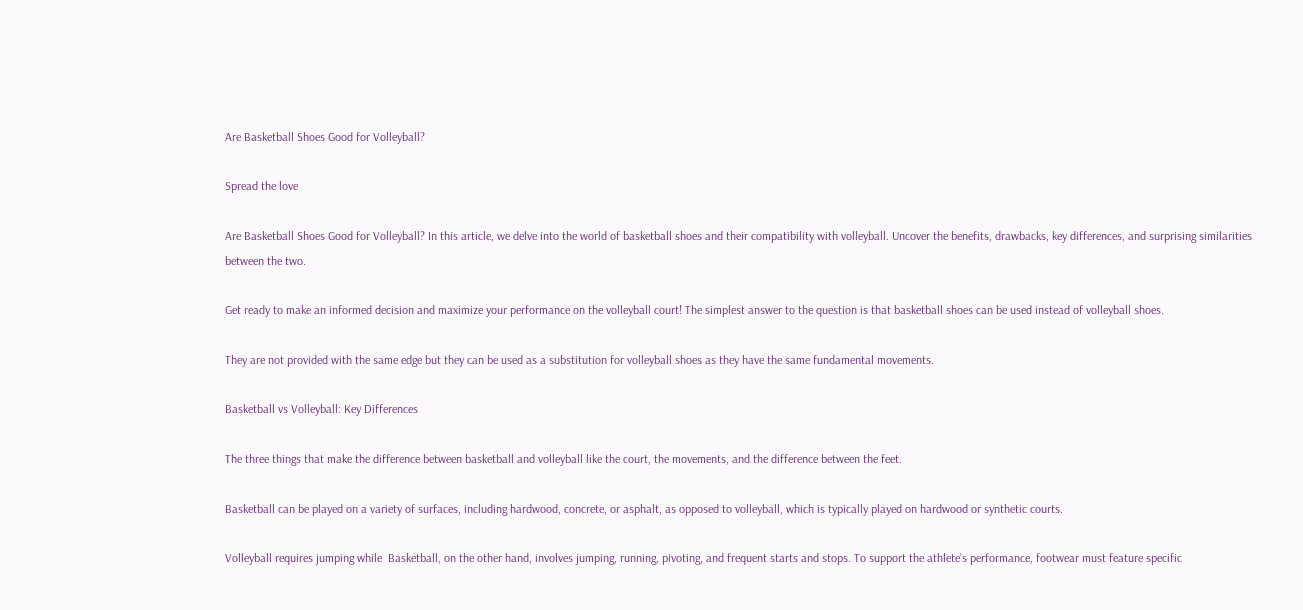Are Basketball Shoes Good for Volleyball?

Spread the love

Are Basketball Shoes Good for Volleyball? In this article, we delve into the world of basketball shoes and their compatibility with volleyball. Uncover the benefits, drawbacks, key differences, and surprising similarities between the two.

Get ready to make an informed decision and maximize your performance on the volleyball court! The simplest answer to the question is that basketball shoes can be used instead of volleyball shoes.

They are not provided with the same edge but they can be used as a substitution for volleyball shoes as they have the same fundamental movements.

Basketball vs Volleyball: Key Differences

The three things that make the difference between basketball and volleyball like the court, the movements, and the difference between the feet.

Basketball can be played on a variety of surfaces, including hardwood, concrete, or asphalt, as opposed to volleyball, which is typically played on hardwood or synthetic courts.

Volleyball requires jumping while  Basketball, on the other hand, involves jumping, running, pivoting, and frequent starts and stops. To support the athlete’s performance, footwear must feature specific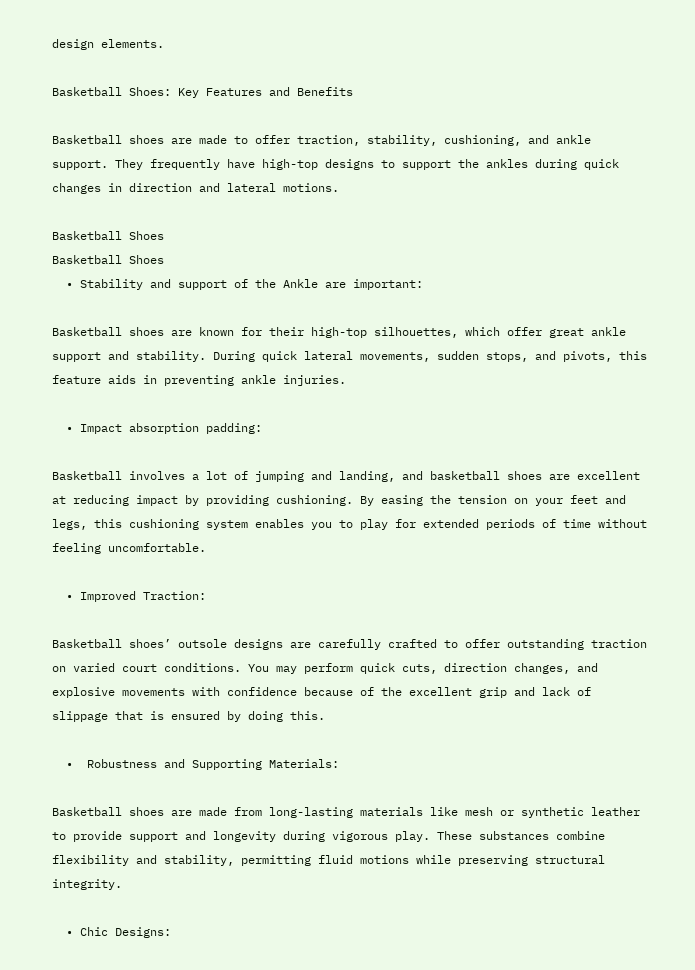design elements.

Basketball Shoes: Key Features and Benefits

Basketball shoes are made to offer traction, stability, cushioning, and ankle support. They frequently have high-top designs to support the ankles during quick changes in direction and lateral motions.

Basketball Shoes
Basketball Shoes
  • Stability and support of the Ankle are important:

Basketball shoes are known for their high-top silhouettes, which offer great ankle support and stability. During quick lateral movements, sudden stops, and pivots, this feature aids in preventing ankle injuries.

  • Impact absorption padding:

Basketball involves a lot of jumping and landing, and basketball shoes are excellent at reducing impact by providing cushioning. By easing the tension on your feet and legs, this cushioning system enables you to play for extended periods of time without feeling uncomfortable.

  • Improved Traction:

Basketball shoes’ outsole designs are carefully crafted to offer outstanding traction on varied court conditions. You may perform quick cuts, direction changes, and explosive movements with confidence because of the excellent grip and lack of slippage that is ensured by doing this.

  •  Robustness and Supporting Materials:

Basketball shoes are made from long-lasting materials like mesh or synthetic leather to provide support and longevity during vigorous play. These substances combine flexibility and stability, permitting fluid motions while preserving structural integrity.

  • Chic Designs: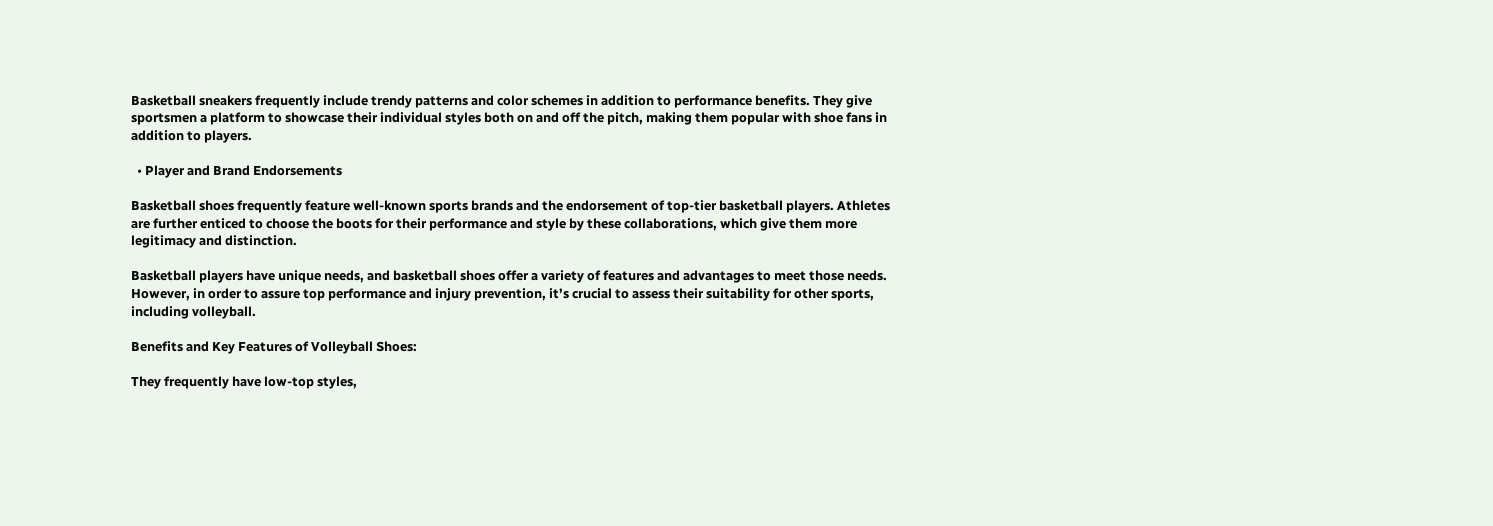Basketball sneakers frequently include trendy patterns and color schemes in addition to performance benefits. They give sportsmen a platform to showcase their individual styles both on and off the pitch, making them popular with shoe fans in addition to players.

  • Player and Brand Endorsements

Basketball shoes frequently feature well-known sports brands and the endorsement of top-tier basketball players. Athletes are further enticed to choose the boots for their performance and style by these collaborations, which give them more legitimacy and distinction.

Basketball players have unique needs, and basketball shoes offer a variety of features and advantages to meet those needs. However, in order to assure top performance and injury prevention, it’s crucial to assess their suitability for other sports, including volleyball.

Benefits and Key Features of Volleyball Shoes:

They frequently have low-top styles,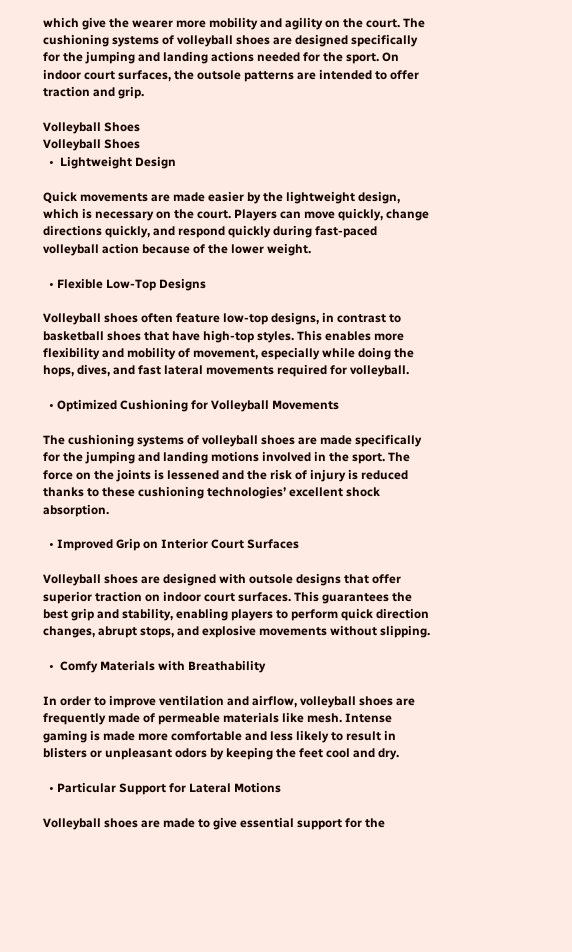which give the wearer more mobility and agility on the court. The cushioning systems of volleyball shoes are designed specifically for the jumping and landing actions needed for the sport. On indoor court surfaces, the outsole patterns are intended to offer traction and grip.

Volleyball Shoes
Volleyball Shoes
  •  Lightweight Design

Quick movements are made easier by the lightweight design, which is necessary on the court. Players can move quickly, change directions quickly, and respond quickly during fast-paced volleyball action because of the lower weight.

  • Flexible Low-Top Designs

Volleyball shoes often feature low-top designs, in contrast to basketball shoes that have high-top styles. This enables more flexibility and mobility of movement, especially while doing the hops, dives, and fast lateral movements required for volleyball.

  • Optimized Cushioning for Volleyball Movements

The cushioning systems of volleyball shoes are made specifically for the jumping and landing motions involved in the sport. The force on the joints is lessened and the risk of injury is reduced thanks to these cushioning technologies’ excellent shock absorption.

  • Improved Grip on Interior Court Surfaces

Volleyball shoes are designed with outsole designs that offer superior traction on indoor court surfaces. This guarantees the best grip and stability, enabling players to perform quick direction changes, abrupt stops, and explosive movements without slipping.

  •  Comfy Materials with Breathability

In order to improve ventilation and airflow, volleyball shoes are frequently made of permeable materials like mesh. Intense gaming is made more comfortable and less likely to result in blisters or unpleasant odors by keeping the feet cool and dry.

  • Particular Support for Lateral Motions

Volleyball shoes are made to give essential support for the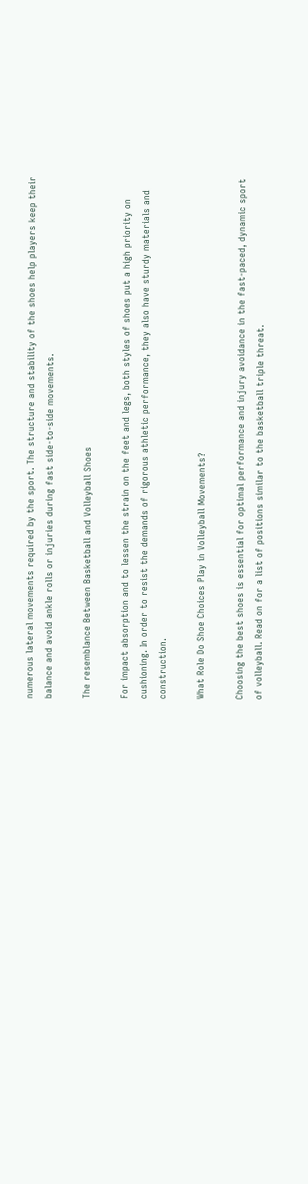numerous lateral movements required by the sport. The structure and stability of the shoes help players keep their balance and avoid ankle rolls or injuries during fast side-to-side movements.

The resemblance Between Basketball and Volleyball Shoes

For impact absorption and to lessen the strain on the feet and legs, both styles of shoes put a high priority on cushioning. In order to resist the demands of rigorous athletic performance, they also have sturdy materials and construction.

What Role Do Shoe Choices Play in Volleyball Movements?

Choosing the best shoes is essential for optimal performance and injury avoidance in the fast-paced, dynamic sport of volleyball. Read on for a list of positions similar to the basketball triple threat.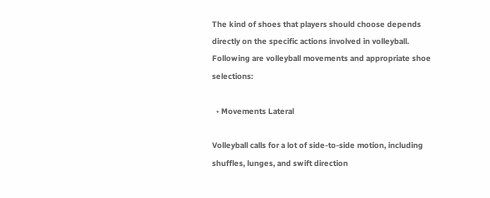The kind of shoes that players should choose depends directly on the specific actions involved in volleyball. Following are volleyball movements and appropriate shoe selections:

  • Movements Lateral

Volleyball calls for a lot of side-to-side motion, including shuffles, lunges, and swift direction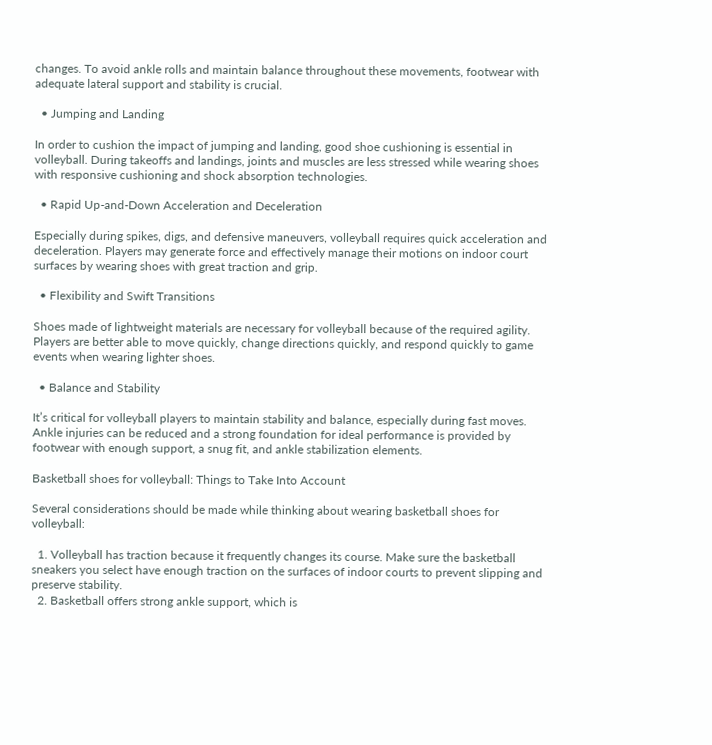changes. To avoid ankle rolls and maintain balance throughout these movements, footwear with adequate lateral support and stability is crucial.

  • Jumping and Landing

In order to cushion the impact of jumping and landing, good shoe cushioning is essential in volleyball. During takeoffs and landings, joints and muscles are less stressed while wearing shoes with responsive cushioning and shock absorption technologies.

  • Rapid Up-and-Down Acceleration and Deceleration

Especially during spikes, digs, and defensive maneuvers, volleyball requires quick acceleration and deceleration. Players may generate force and effectively manage their motions on indoor court surfaces by wearing shoes with great traction and grip.

  • Flexibility and Swift Transitions

Shoes made of lightweight materials are necessary for volleyball because of the required agility. Players are better able to move quickly, change directions quickly, and respond quickly to game events when wearing lighter shoes.

  • Balance and Stability

It’s critical for volleyball players to maintain stability and balance, especially during fast moves. Ankle injuries can be reduced and a strong foundation for ideal performance is provided by footwear with enough support, a snug fit, and ankle stabilization elements.

Basketball shoes for volleyball: Things to Take Into Account

Several considerations should be made while thinking about wearing basketball shoes for volleyball:

  1. Volleyball has traction because it frequently changes its course. Make sure the basketball sneakers you select have enough traction on the surfaces of indoor courts to prevent slipping and preserve stability.
  2. Basketball offers strong ankle support, which is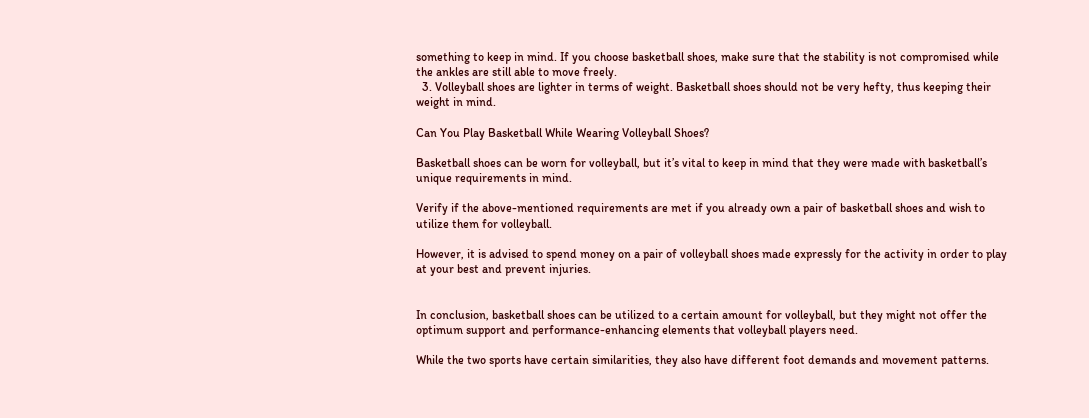something to keep in mind. If you choose basketball shoes, make sure that the stability is not compromised while the ankles are still able to move freely.
  3. Volleyball shoes are lighter in terms of weight. Basketball shoes should not be very hefty, thus keeping their weight in mind.

Can You Play Basketball While Wearing Volleyball Shoes?

Basketball shoes can be worn for volleyball, but it’s vital to keep in mind that they were made with basketball’s unique requirements in mind.

Verify if the above-mentioned requirements are met if you already own a pair of basketball shoes and wish to utilize them for volleyball.

However, it is advised to spend money on a pair of volleyball shoes made expressly for the activity in order to play at your best and prevent injuries.


In conclusion, basketball shoes can be utilized to a certain amount for volleyball, but they might not offer the optimum support and performance-enhancing elements that volleyball players need.

While the two sports have certain similarities, they also have different foot demands and movement patterns.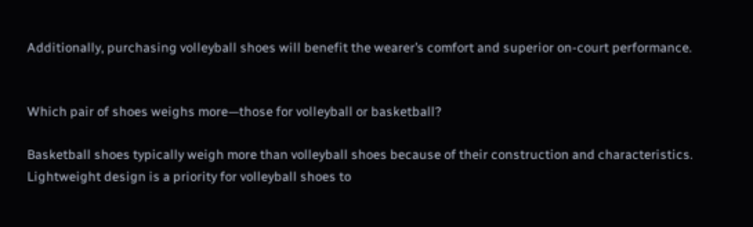Additionally, purchasing volleyball shoes will benefit the wearer’s comfort and superior on-court performance.


Which pair of shoes weighs more—those for volleyball or basketball?

Basketball shoes typically weigh more than volleyball shoes because of their construction and characteristics. Lightweight design is a priority for volleyball shoes to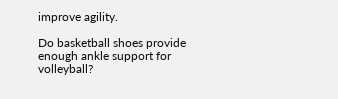improve agility.

Do basketball shoes provide enough ankle support for volleyball?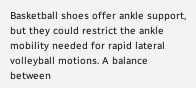Basketball shoes offer ankle support, but they could restrict the ankle mobility needed for rapid lateral volleyball motions. A balance between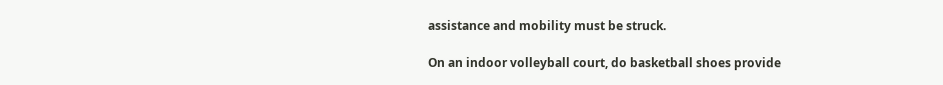assistance and mobility must be struck.

On an indoor volleyball court, do basketball shoes provide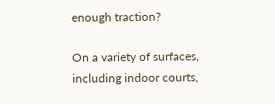enough traction?

On a variety of surfaces, including indoor courts,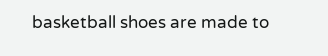basketball shoes are made to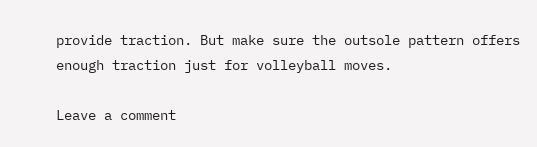provide traction. But make sure the outsole pattern offers enough traction just for volleyball moves.

Leave a comment